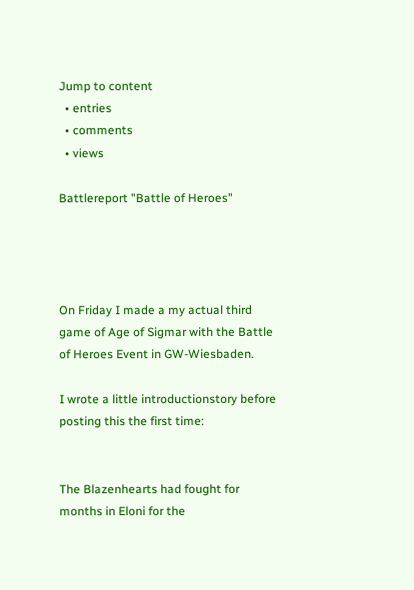Jump to content
  • entries
  • comments
  • views

Battlereport "Battle of Heroes"




On Friday I made a my actual third game of Age of Sigmar with the Battle of Heroes Event in GW-Wiesbaden.

I wrote a little introductionstory before posting this the first time:


The Blazenhearts had fought for months in Eloni for the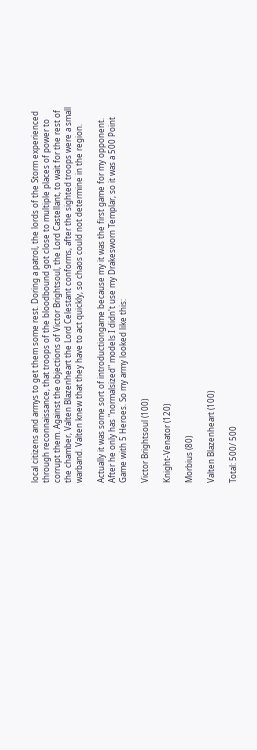local citizens and armys to get them some rest. Doring a patrol, the lords of the Storm experienced through reconnaissance, that troops of the bloodbound got close to multiple places of power to corrupt them. Against the objections of Victor Brightsoul, the Lord Castellant, to wait for the rest of the chamber, Valten Blazenheart the Lord Celestant conforms, after the sighted troops were a small warband. Valten knew that they have to act quickly, so chaos could not determine in the region.

Actually it was some sort of introductiongame because my it was the first game for my opponent. After he only has "normalsized" models I didn't use my Drakesworn Templar, so it was a 500 Point Game with 5 Heroes. So my army looked like this:

Victor Brightsoul (100)

Knight-Venator (120)

Morbius (80)

Valten Blazenheart (100)

Total: 500/ 500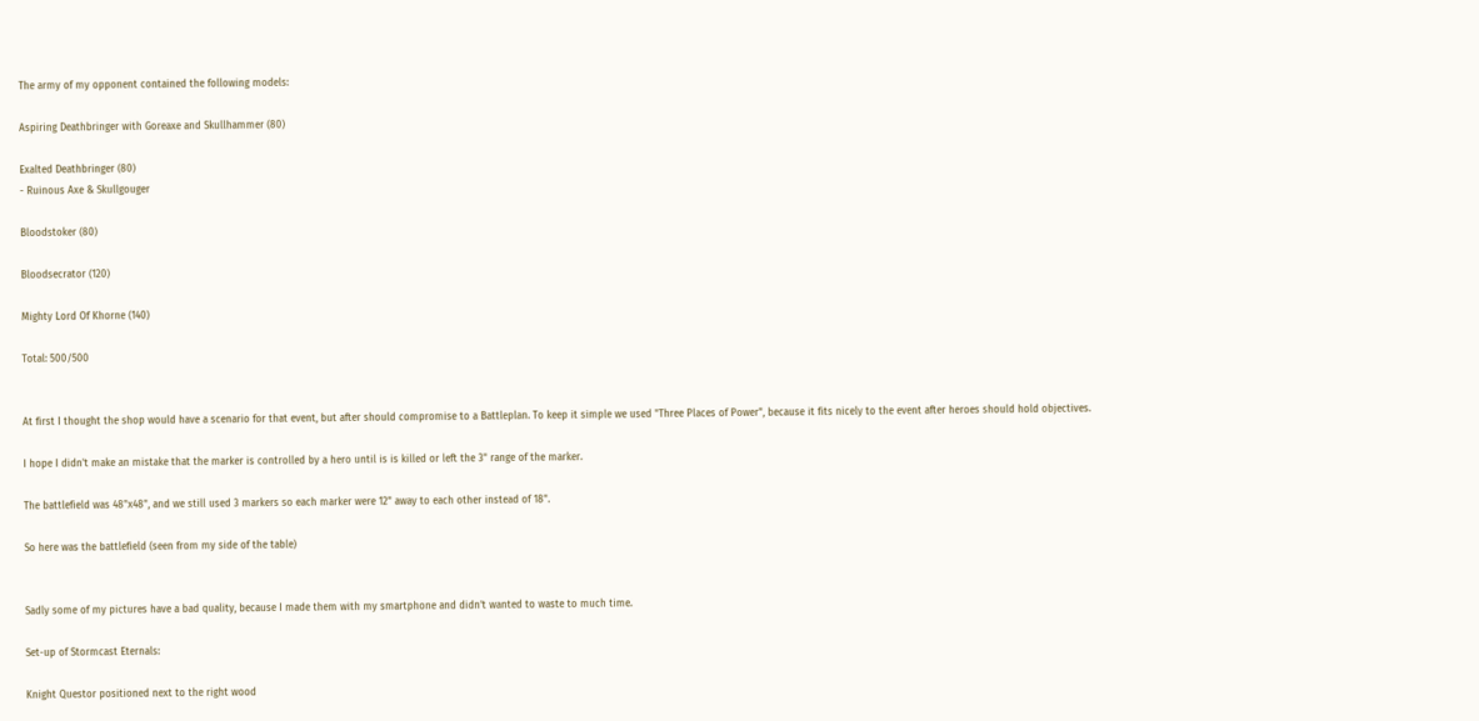The army of my opponent contained the following models:

Aspiring Deathbringer with Goreaxe and Skullhammer (80)

Exalted Deathbringer (80)
- Ruinous Axe & Skullgouger

Bloodstoker (80)

Bloodsecrator (120)

Mighty Lord Of Khorne (140)

Total: 500/500


At first I thought the shop would have a scenario for that event, but after should compromise to a Battleplan. To keep it simple we used "Three Places of Power", because it fits nicely to the event after heroes should hold objectives.

I hope I didn't make an mistake that the marker is controlled by a hero until is is killed or left the 3" range of the marker.

The battlefield was 48"x48", and we still used 3 markers so each marker were 12" away to each other instead of 18".

So here was the battlefield (seen from my side of the table)


Sadly some of my pictures have a bad quality, because I made them with my smartphone and didn't wanted to waste to much time.

Set-up of Stormcast Eternals:

Knight Questor positioned next to the right wood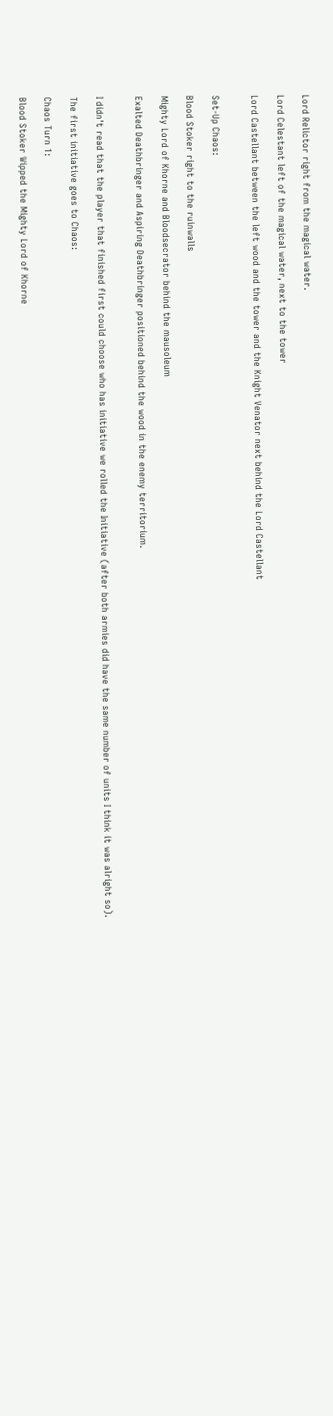Lord Relictor right from the magical water.

Lord Celestant left of the magical water, next to the tower

Lord Castellant between the left wood and the tower and the Knight Venator next behind the Lord Castellant


Set-Up Chaos:

Blood Stoker right to the ruinwalls

Mighty Lord of Khorne and Bloodsecrator behind the mausoleum

Exalted Deathbringer and Aspiring Deathbringer positioned behind the wood in the enemy territorium.


I didn't read that the player that finished first could choose who has initiative we rolled the Initiative (after both armies did have the same number of units I think it was alright so).

The first initiative goes to Chaos:

Chaos Turn 1:

Blood Stoker Wipped the Mighty Lord of Khorne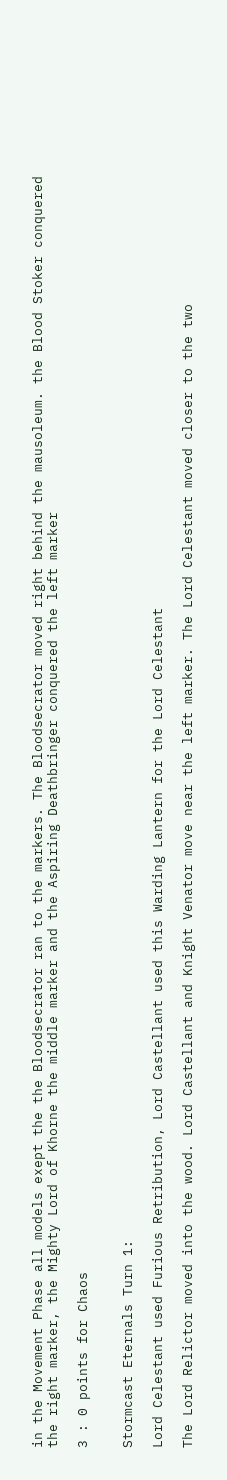in the Movement Phase all models exept the the Bloodsecrator ran to the markers. The Bloodsecrator moved right behind the mausoleum. the Blood Stoker conquered the right marker, the Mighty Lord of Khorne the middle marker and the Aspiring Deathbringer conquered the left marker

3 : 0 points for Chaos


Stormcast Eternals Turn 1:

Lord Celestant used Furious Retribution, Lord Castellant used this Warding Lantern for the Lord Celestant

The Lord Relictor moved into the wood. Lord Castellant and Knight Venator move near the left marker. The Lord Celestant moved closer to the two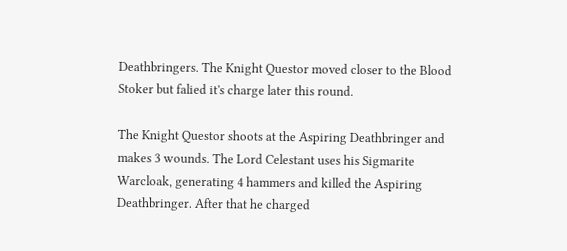Deathbringers. The Knight Questor moved closer to the Blood Stoker but falied it's charge later this round.

The Knight Questor shoots at the Aspiring Deathbringer and makes 3 wounds. The Lord Celestant uses his Sigmarite Warcloak, generating 4 hammers and killed the Aspiring Deathbringer. After that he charged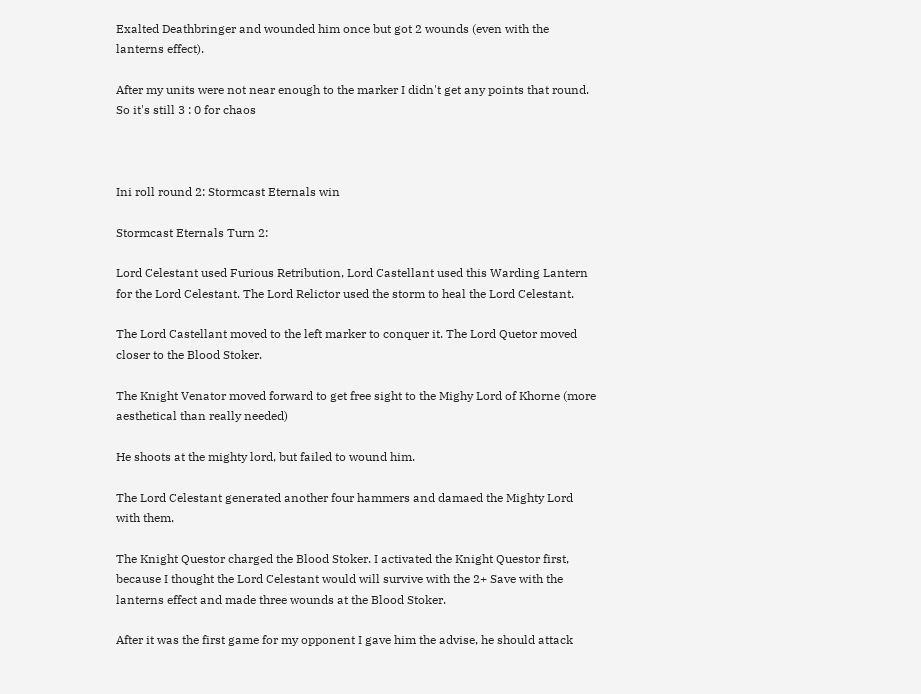Exalted Deathbringer and wounded him once but got 2 wounds (even with the lanterns effect).

After my units were not near enough to the marker I didn't get any points that round. So it's still 3 : 0 for chaos



Ini roll round 2: Stormcast Eternals win

Stormcast Eternals Turn 2:

Lord Celestant used Furious Retribution, Lord Castellant used this Warding Lantern for the Lord Celestant. The Lord Relictor used the storm to heal the Lord Celestant.

The Lord Castellant moved to the left marker to conquer it. The Lord Quetor moved closer to the Blood Stoker.

The Knight Venator moved forward to get free sight to the Mighy Lord of Khorne (more aesthetical than really needed)

He shoots at the mighty lord, but failed to wound him.

The Lord Celestant generated another four hammers and damaed the Mighty Lord with them.

The Knight Questor charged the Blood Stoker. I activated the Knight Questor first, because I thought the Lord Celestant would will survive with the 2+ Save with the lanterns effect and made three wounds at the Blood Stoker.

After it was the first game for my opponent I gave him the advise, he should attack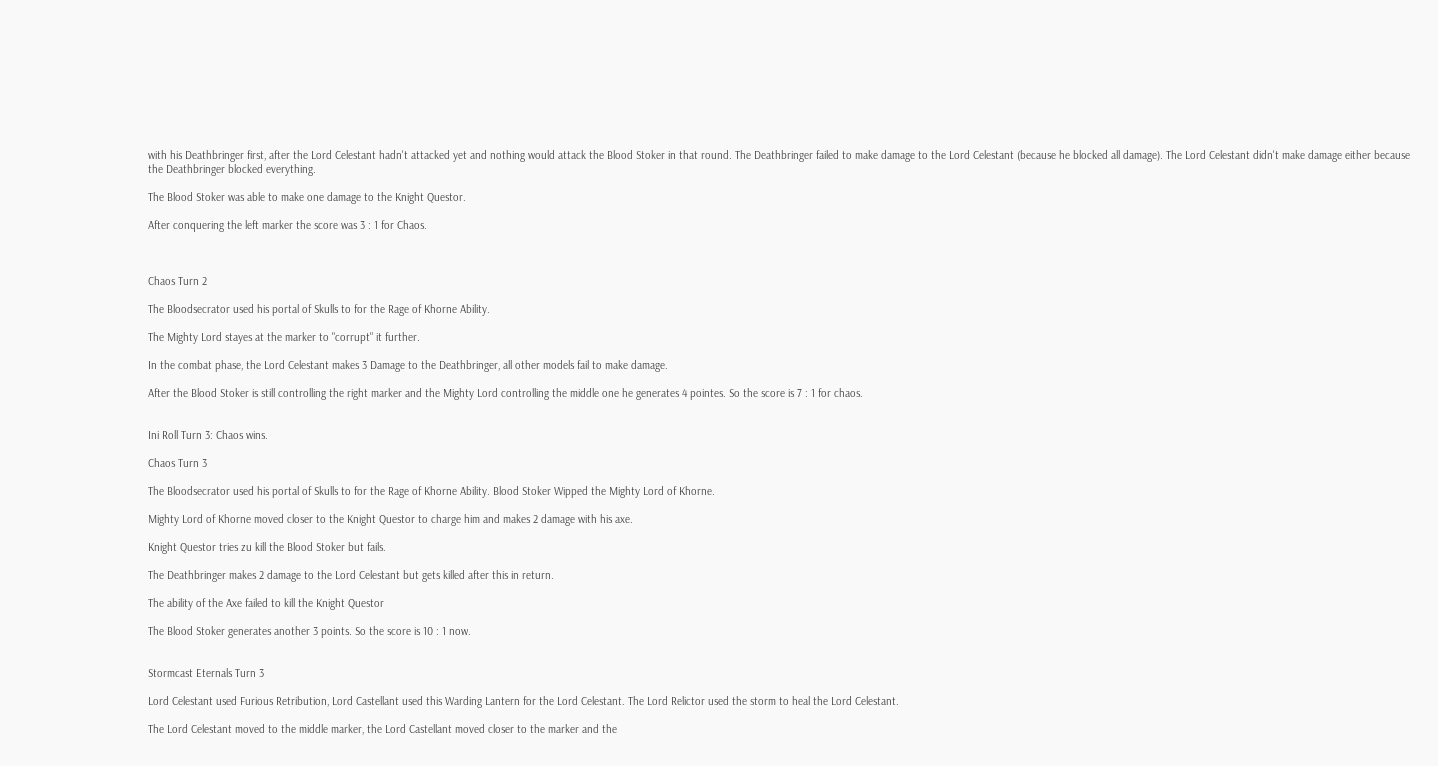with his Deathbringer first, after the Lord Celestant hadn't attacked yet and nothing would attack the Blood Stoker in that round. The Deathbringer failed to make damage to the Lord Celestant (because he blocked all damage). The Lord Celestant didn't make damage either because the Deathbringer blocked everything.

The Blood Stoker was able to make one damage to the Knight Questor.

After conquering the left marker the score was 3 : 1 for Chaos.



Chaos Turn 2

The Bloodsecrator used his portal of Skulls to for the Rage of Khorne Ability.

The Mighty Lord stayes at the marker to "corrupt" it further.

In the combat phase, the Lord Celestant makes 3 Damage to the Deathbringer, all other models fail to make damage.

After the Blood Stoker is still controlling the right marker and the Mighty Lord controlling the middle one he generates 4 pointes. So the score is 7 : 1 for chaos.


Ini Roll Turn 3: Chaos wins.

Chaos Turn 3

The Bloodsecrator used his portal of Skulls to for the Rage of Khorne Ability. Blood Stoker Wipped the Mighty Lord of Khorne.

Mighty Lord of Khorne moved closer to the Knight Questor to charge him and makes 2 damage with his axe.

Knight Questor tries zu kill the Blood Stoker but fails.

The Deathbringer makes 2 damage to the Lord Celestant but gets killed after this in return.

The ability of the Axe failed to kill the Knight Questor

The Blood Stoker generates another 3 points. So the score is 10 : 1 now.


Stormcast Eternals Turn 3

Lord Celestant used Furious Retribution, Lord Castellant used this Warding Lantern for the Lord Celestant. The Lord Relictor used the storm to heal the Lord Celestant.

The Lord Celestant moved to the middle marker, the Lord Castellant moved closer to the marker and the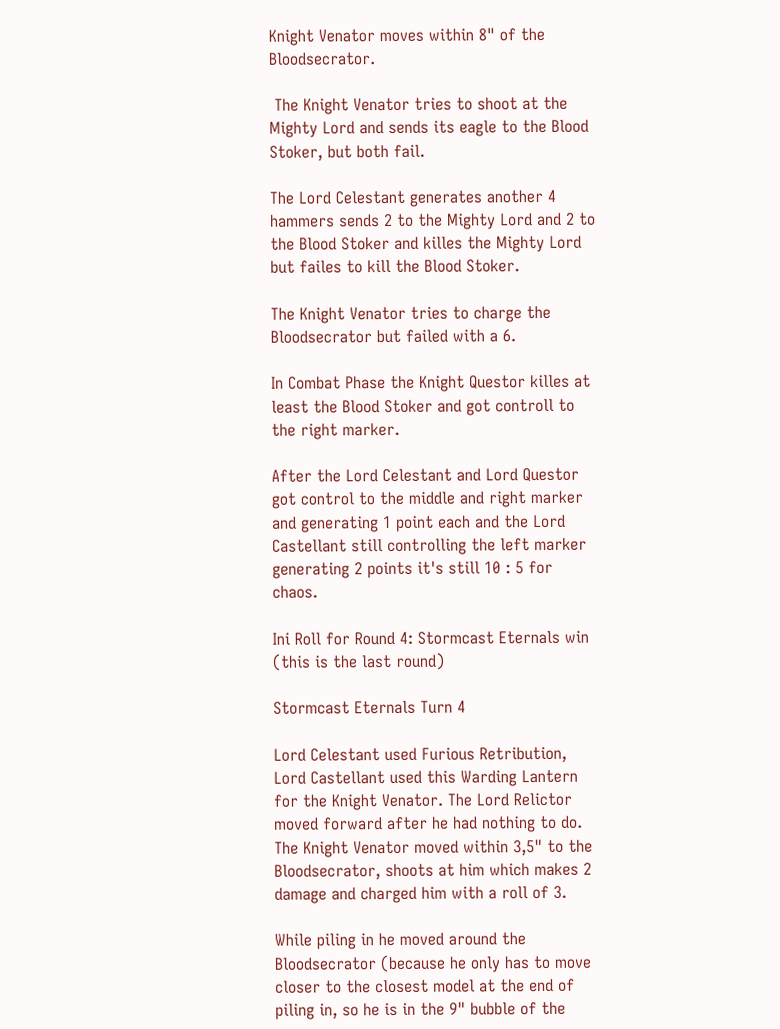Knight Venator moves within 8" of the Bloodsecrator.

 The Knight Venator tries to shoot at the Mighty Lord and sends its eagle to the Blood Stoker, but both fail.

The Lord Celestant generates another 4 hammers sends 2 to the Mighty Lord and 2 to the Blood Stoker and killes the Mighty Lord but failes to kill the Blood Stoker.

The Knight Venator tries to charge the Bloodsecrator but failed with a 6.

In Combat Phase the Knight Questor killes at least the Blood Stoker and got controll to the right marker.

After the Lord Celestant and Lord Questor got control to the middle and right marker and generating 1 point each and the Lord Castellant still controlling the left marker generating 2 points it's still 10 : 5 for chaos.

Ini Roll for Round 4: Stormcast Eternals win (this is the last round)

Stormcast Eternals Turn 4

Lord Celestant used Furious Retribution, Lord Castellant used this Warding Lantern for the Knight Venator. The Lord Relictor moved forward after he had nothing to do. The Knight Venator moved within 3,5" to the Bloodsecrator, shoots at him which makes 2 damage and charged him with a roll of 3.

While piling in he moved around the Bloodsecrator (because he only has to move closer to the closest model at the end of piling in, so he is in the 9" bubble of the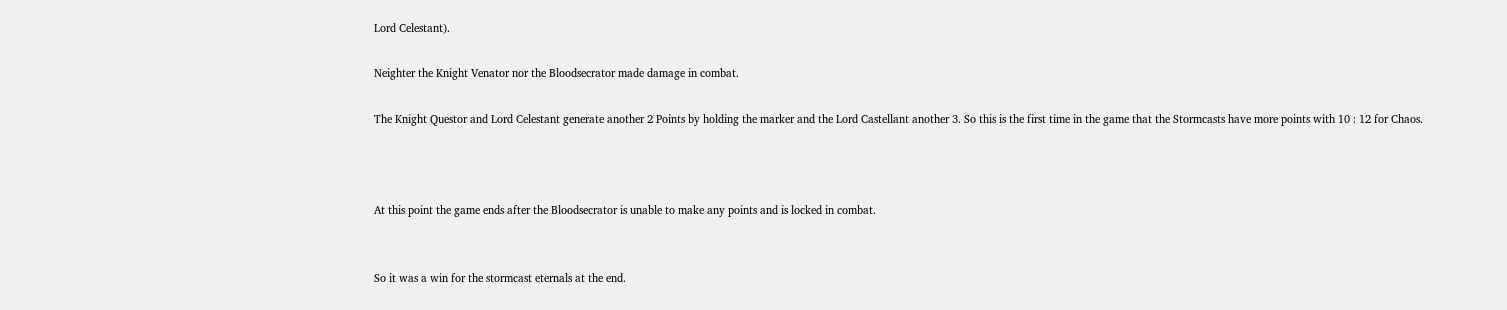Lord Celestant).

Neighter the Knight Venator nor the Bloodsecrator made damage in combat.

The Knight Questor and Lord Celestant generate another 2 Points by holding the marker and the Lord Castellant another 3. So this is the first time in the game that the Stormcasts have more points with 10 : 12 for Chaos.



At this point the game ends after the Bloodsecrator is unable to make any points and is locked in combat.


So it was a win for the stormcast eternals at the end.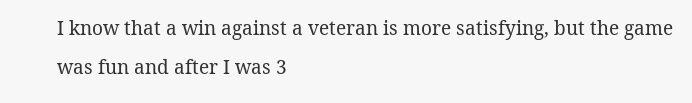I know that a win against a veteran is more satisfying, but the game was fun and after I was 3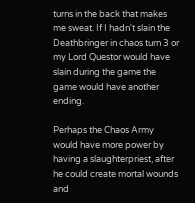turns in the back that makes me sweat. If I hadn't slain the Deathbringer in chaos turn 3 or my Lord Questor would have slain during the game the game would have another ending.

Perhaps the Chaos Army would have more power by having a slaughterpriest, after he could create mortal wounds and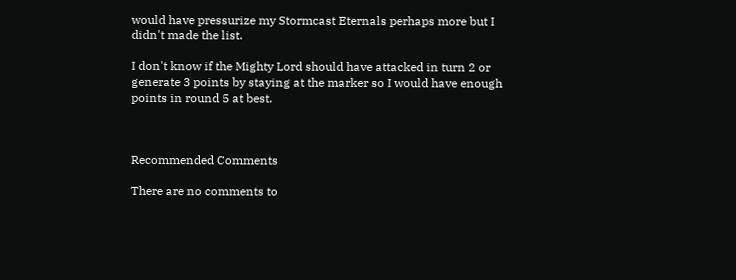would have pressurize my Stormcast Eternals perhaps more but I didn't made the list.

I don't know if the Mighty Lord should have attacked in turn 2 or generate 3 points by staying at the marker so I would have enough points in round 5 at best.



Recommended Comments

There are no comments to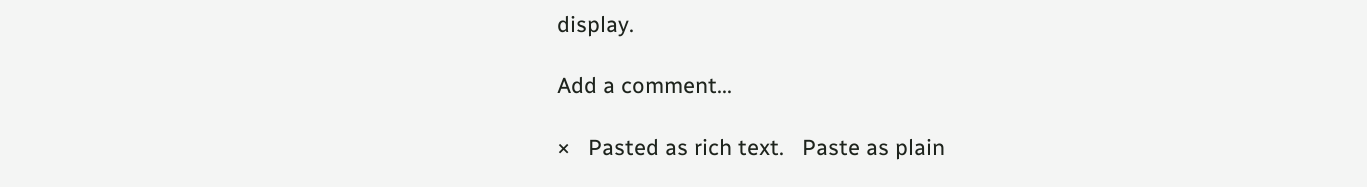display.

Add a comment...

×   Pasted as rich text.   Paste as plain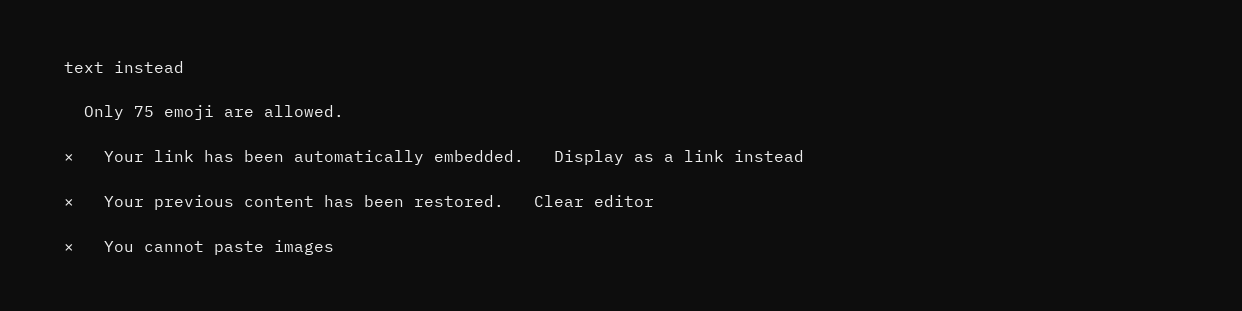text instead

  Only 75 emoji are allowed.

×   Your link has been automatically embedded.   Display as a link instead

×   Your previous content has been restored.   Clear editor

×   You cannot paste images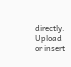directly. Upload or insert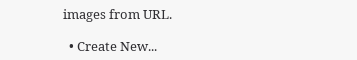images from URL.

  • Create New...